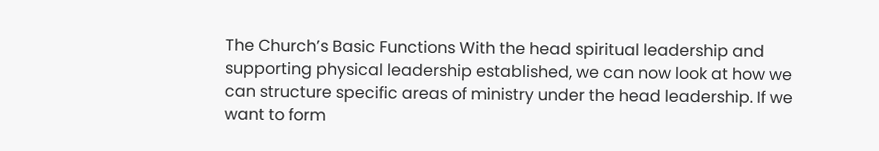The Church’s Basic Functions With the head spiritual leadership and supporting physical leadership established, we can now look at how we can structure specific areas of ministry under the head leadership. If we want to form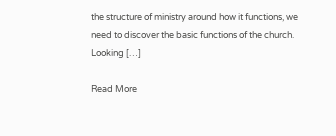the structure of ministry around how it functions, we need to discover the basic functions of the church. Looking […]

Read More